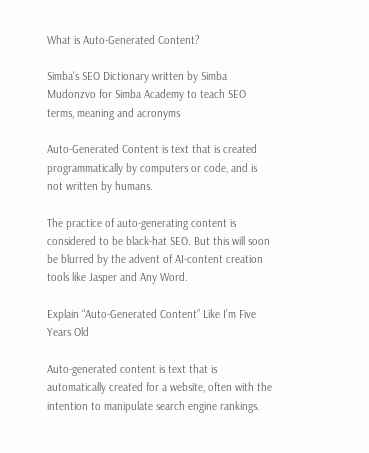What is Auto-Generated Content?

Simba's SEO Dictionary written by Simba Mudonzvo for Simba Academy to teach SEO terms, meaning and acronyms

Auto-Generated Content is text that is created programmatically by computers or code, and is not written by humans.

The practice of auto-generating content is considered to be black-hat SEO. But this will soon be blurred by the advent of AI-content creation tools like Jasper and Any Word.

Explain “Auto-Generated Content” Like I’m Five Years Old

Auto-generated content is text that is automatically created for a website, often with the intention to manipulate search engine rankings.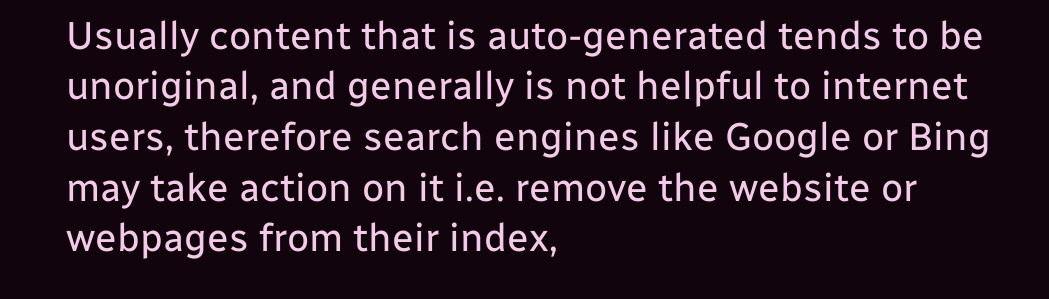Usually content that is auto-generated tends to be unoriginal, and generally is not helpful to internet users, therefore search engines like Google or Bing may take action on it i.e. remove the website or webpages from their index,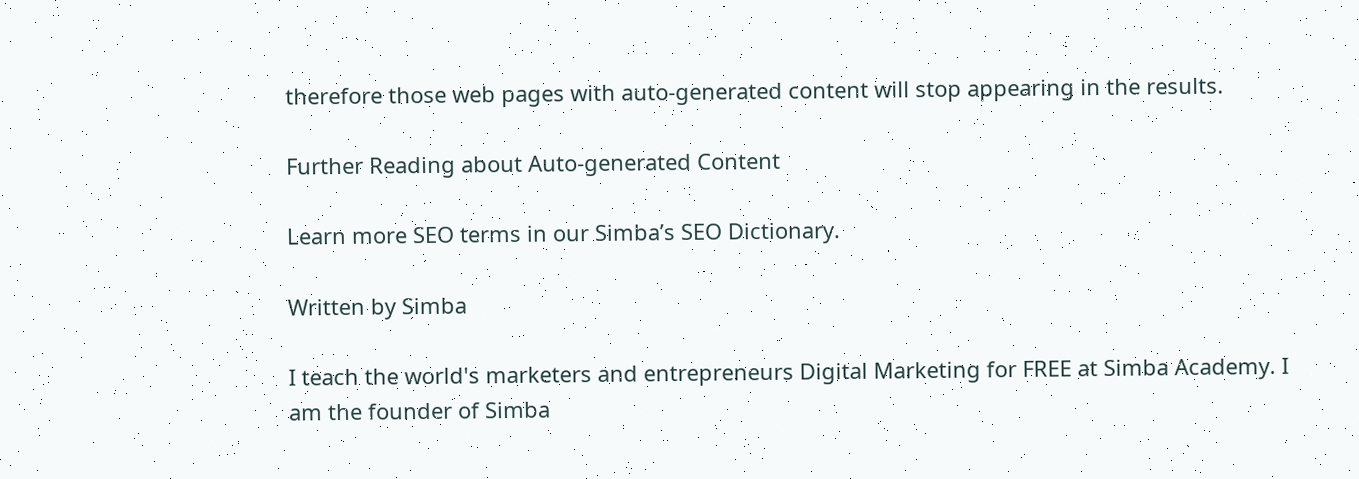therefore those web pages with auto-generated content will stop appearing in the results.

Further Reading about Auto-generated Content

Learn more SEO terms in our Simba’s SEO Dictionary.

Written by Simba

I teach the world's marketers and entrepreneurs Digital Marketing for FREE at Simba Academy. I am the founder of Simba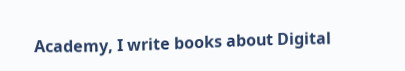Academy, I write books about Digital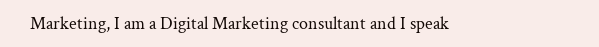Marketing, I am a Digital Marketing consultant and I speak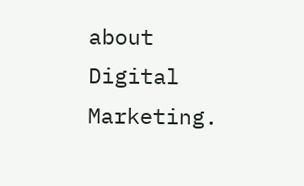about Digital Marketing.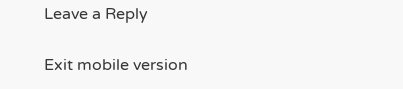Leave a Reply

Exit mobile version